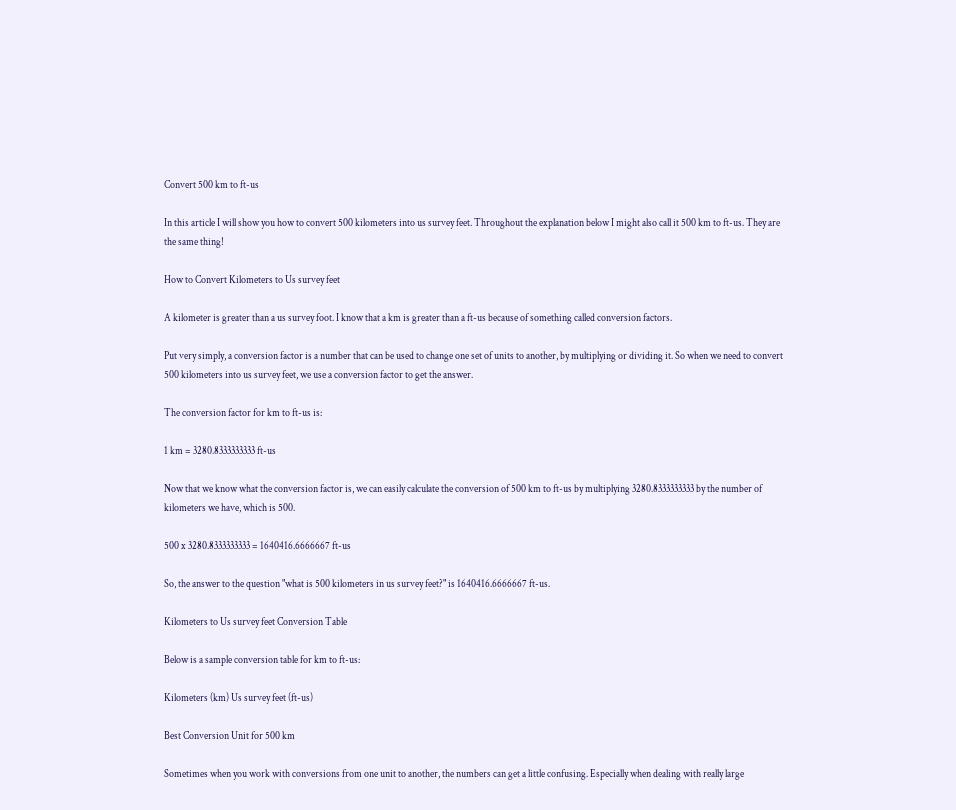Convert 500 km to ft-us

In this article I will show you how to convert 500 kilometers into us survey feet. Throughout the explanation below I might also call it 500 km to ft-us. They are the same thing!

How to Convert Kilometers to Us survey feet

A kilometer is greater than a us survey foot. I know that a km is greater than a ft-us because of something called conversion factors.

Put very simply, a conversion factor is a number that can be used to change one set of units to another, by multiplying or dividing it. So when we need to convert 500 kilometers into us survey feet, we use a conversion factor to get the answer.

The conversion factor for km to ft-us is:

1 km = 3280.8333333333 ft-us

Now that we know what the conversion factor is, we can easily calculate the conversion of 500 km to ft-us by multiplying 3280.8333333333 by the number of kilometers we have, which is 500.

500 x 3280.8333333333 = 1640416.6666667 ft-us

So, the answer to the question "what is 500 kilometers in us survey feet?" is 1640416.6666667 ft-us.

Kilometers to Us survey feet Conversion Table

Below is a sample conversion table for km to ft-us:

Kilometers (km) Us survey feet (ft-us)

Best Conversion Unit for 500 km

Sometimes when you work with conversions from one unit to another, the numbers can get a little confusing. Especially when dealing with really large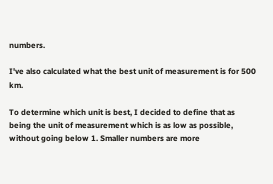numbers.

I've also calculated what the best unit of measurement is for 500 km.

To determine which unit is best, I decided to define that as being the unit of measurement which is as low as possible, without going below 1. Smaller numbers are more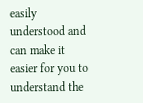easily understood and can make it easier for you to understand the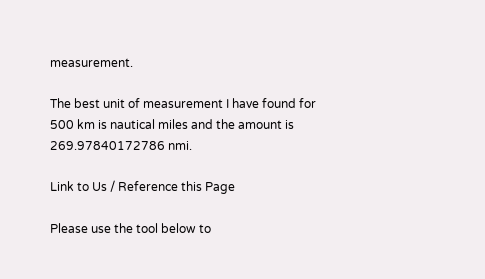measurement.

The best unit of measurement I have found for 500 km is nautical miles and the amount is 269.97840172786 nmi.

Link to Us / Reference this Page

Please use the tool below to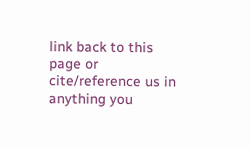link back to this page or cite/reference us in anything you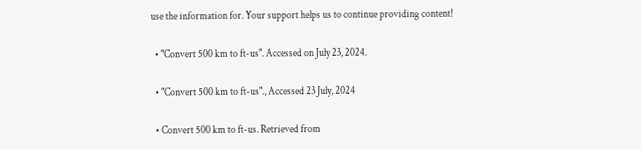use the information for. Your support helps us to continue providing content!

  • "Convert 500 km to ft-us". Accessed on July 23, 2024.

  • "Convert 500 km to ft-us"., Accessed 23 July, 2024

  • Convert 500 km to ft-us. Retrieved from